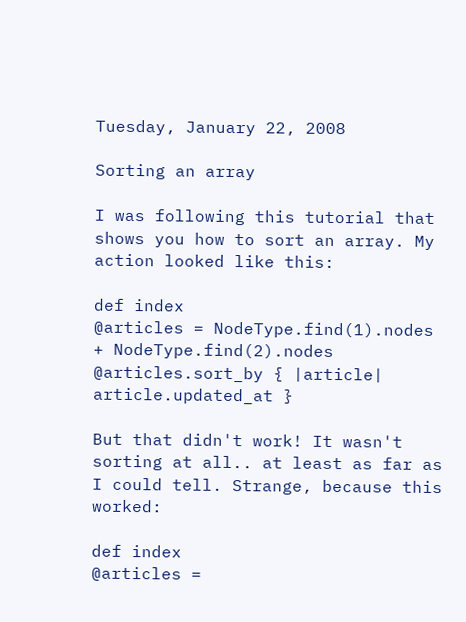Tuesday, January 22, 2008

Sorting an array

I was following this tutorial that shows you how to sort an array. My action looked like this:

def index
@articles = NodeType.find(1).nodes + NodeType.find(2).nodes
@articles.sort_by { |article| article.updated_at }

But that didn't work! It wasn't sorting at all.. at least as far as I could tell. Strange, because this worked:

def index
@articles =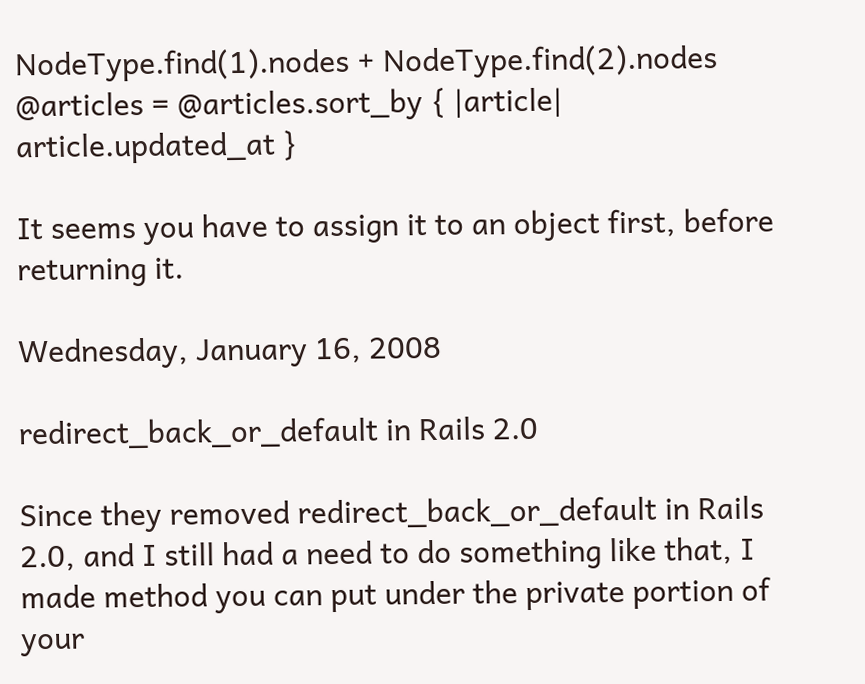NodeType.find(1).nodes + NodeType.find(2).nodes
@articles = @articles.sort_by { |article| article.updated_at }

It seems you have to assign it to an object first, before returning it.

Wednesday, January 16, 2008

redirect_back_or_default in Rails 2.0

Since they removed redirect_back_or_default in Rails 2.0, and I still had a need to do something like that, I made method you can put under the private portion of your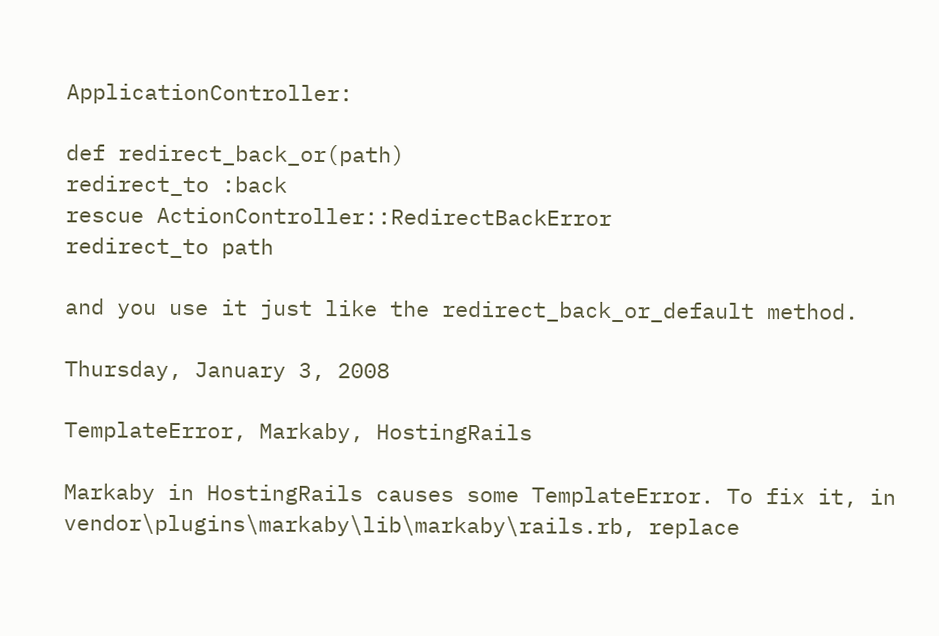ApplicationController:

def redirect_back_or(path)
redirect_to :back
rescue ActionController::RedirectBackError
redirect_to path

and you use it just like the redirect_back_or_default method.

Thursday, January 3, 2008

TemplateError, Markaby, HostingRails

Markaby in HostingRails causes some TemplateError. To fix it, in vendor\plugins\markaby\lib\markaby\rails.rb, replace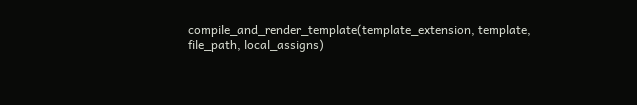compile_and_render_template(template_extension, template, file_path, local_assigns)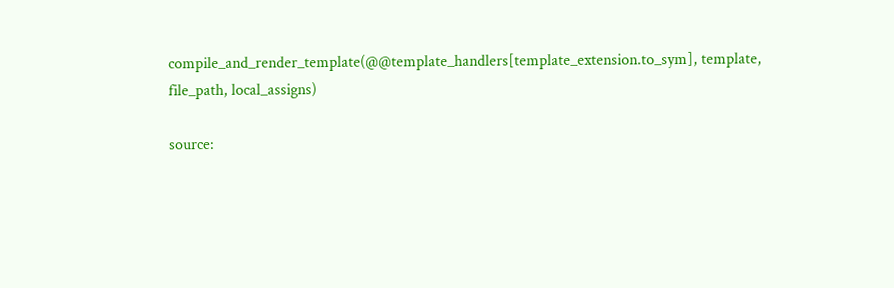compile_and_render_template(@@template_handlers[template_extension.to_sym], template, file_path, local_assigns)

source: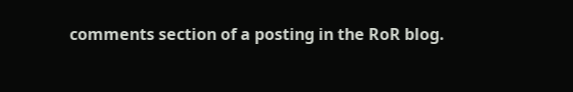comments section of a posting in the RoR blog.